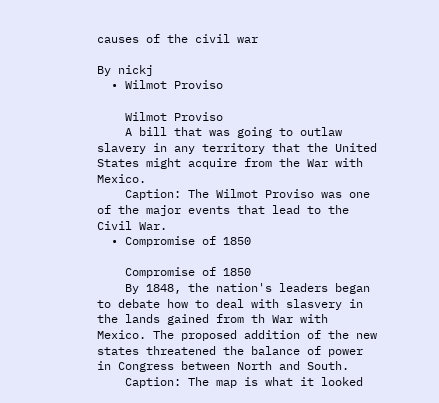causes of the civil war

By nickj
  • Wilmot Proviso

    Wilmot Proviso
    A bill that was going to outlaw slavery in any territory that the United States might acquire from the War with Mexico.
    Caption: The Wilmot Proviso was one of the major events that lead to the Civil War.
  • Compromise of 1850

    Compromise of 1850
    By 1848, the nation's leaders began to debate how to deal with slasvery in the lands gained from th War with Mexico. The proposed addition of the new states threatened the balance of power in Congress between North and South.
    Caption: The map is what it looked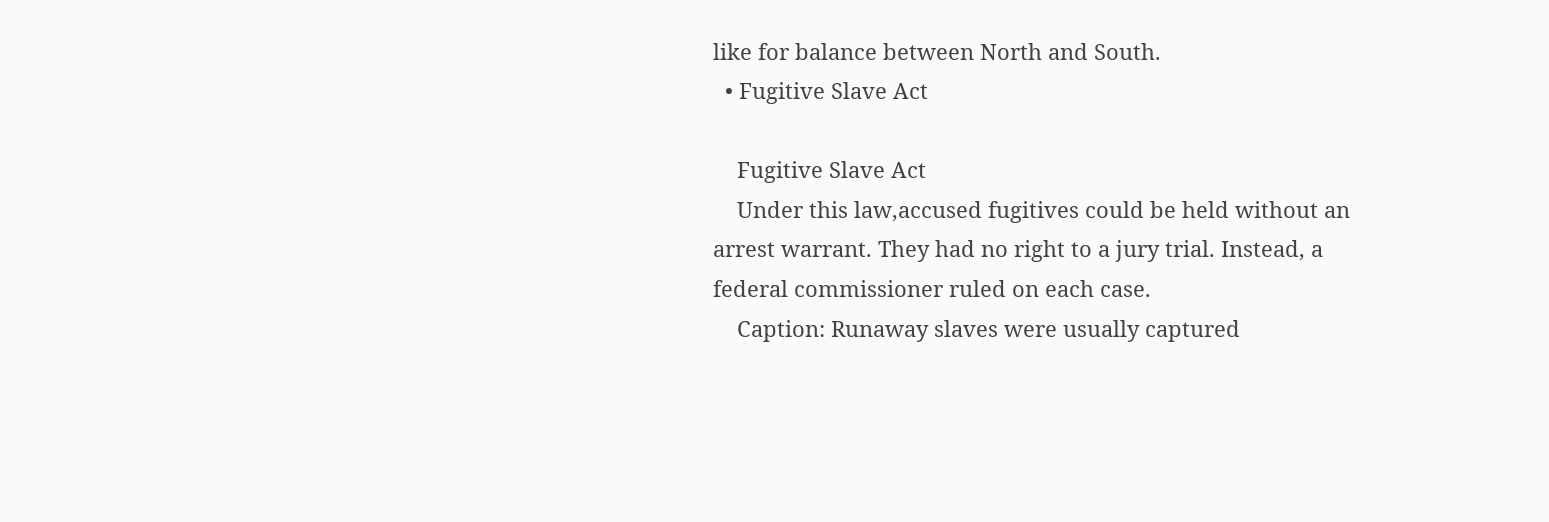like for balance between North and South.
  • Fugitive Slave Act

    Fugitive Slave Act
    Under this law,accused fugitives could be held without an arrest warrant. They had no right to a jury trial. Instead, a federal commissioner ruled on each case.
    Caption: Runaway slaves were usually captured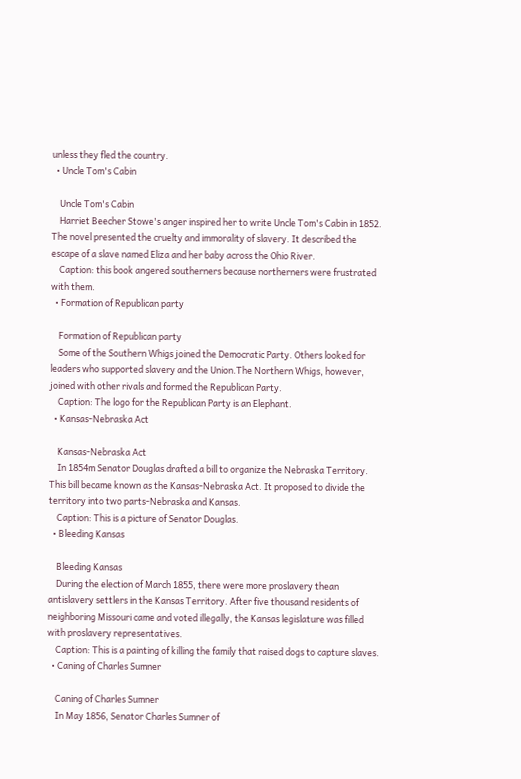unless they fled the country.
  • Uncle Tom's Cabin

    Uncle Tom's Cabin
    Harriet Beecher Stowe's anger inspired her to write Uncle Tom's Cabin in 1852. The novel presented the cruelty and immorality of slavery. It described the escape of a slave named Eliza and her baby across the Ohio River.
    Caption: this book angered southerners because northerners were frustrated with them.
  • Formation of Republican party

    Formation of Republican party
    Some of the Southern Whigs joined the Democratic Party. Others looked for leaders who supported slavery and the Union.The Northern Whigs, however, joined with other rivals and formed the Republican Party.
    Caption: The logo for the Republican Party is an Elephant.
  • Kansas-Nebraska Act

    Kansas-Nebraska Act
    In 1854m Senator Douglas drafted a bill to organize the Nebraska Territory. This bill became known as the Kansas-Nebraska Act. It proposed to divide the territory into two parts-Nebraska and Kansas.
    Caption: This is a picture of Senator Douglas.
  • Bleeding Kansas

    Bleeding Kansas
    During the election of March 1855, there were more proslavery thean antislavery settlers in the Kansas Territory. After five thousand residents of neighboring Missouri came and voted illegally, the Kansas legislature was filled with proslavery representatives.
    Caption: This is a painting of killing the family that raised dogs to capture slaves.
  • Caning of Charles Sumner

    Caning of Charles Sumner
    In May 1856, Senator Charles Sumner of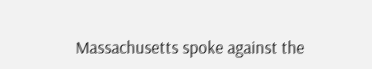Massachusetts spoke against the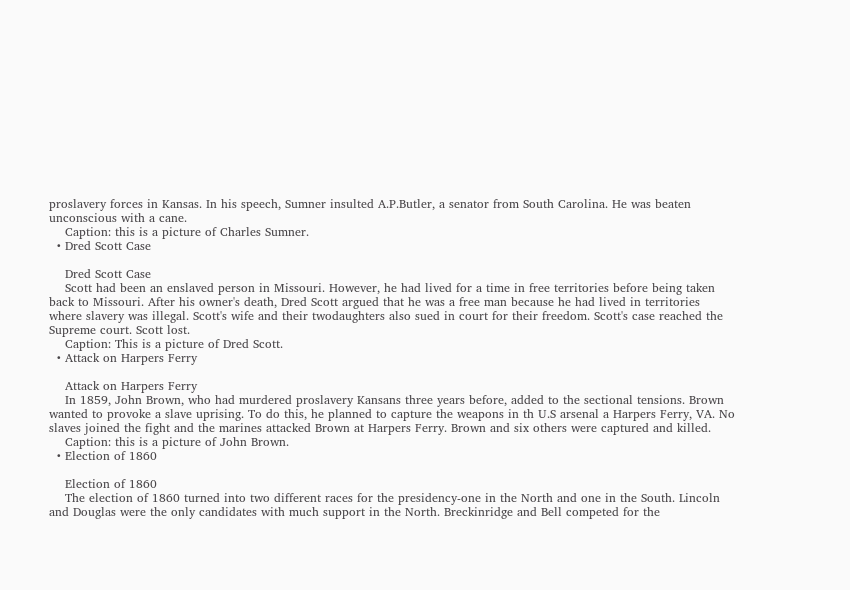proslavery forces in Kansas. In his speech, Sumner insulted A.P.Butler, a senator from South Carolina. He was beaten unconscious with a cane.
    Caption: this is a picture of Charles Sumner.
  • Dred Scott Case

    Dred Scott Case
    Scott had been an enslaved person in Missouri. However, he had lived for a time in free territories before being taken back to Missouri. After his owner's death, Dred Scott argued that he was a free man because he had lived in territories where slavery was illegal. Scott's wife and their twodaughters also sued in court for their freedom. Scott's case reached the Supreme court. Scott lost.
    Caption: This is a picture of Dred Scott.
  • Attack on Harpers Ferry

    Attack on Harpers Ferry
    In 1859, John Brown, who had murdered proslavery Kansans three years before, added to the sectional tensions. Brown wanted to provoke a slave uprising. To do this, he planned to capture the weapons in th U.S arsenal a Harpers Ferry, VA. No slaves joined the fight and the marines attacked Brown at Harpers Ferry. Brown and six others were captured and killed.
    Caption: this is a picture of John Brown.
  • Election of 1860

    Election of 1860
    The election of 1860 turned into two different races for the presidency-one in the North and one in the South. Lincoln and Douglas were the only candidates with much support in the North. Breckinridge and Bell competed for the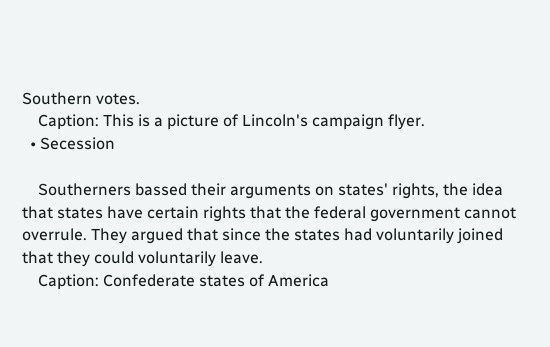Southern votes.
    Caption: This is a picture of Lincoln's campaign flyer.
  • Secession

    Southerners bassed their arguments on states' rights, the idea that states have certain rights that the federal government cannot overrule. They argued that since the states had voluntarily joined that they could voluntarily leave.
    Caption: Confederate states of America